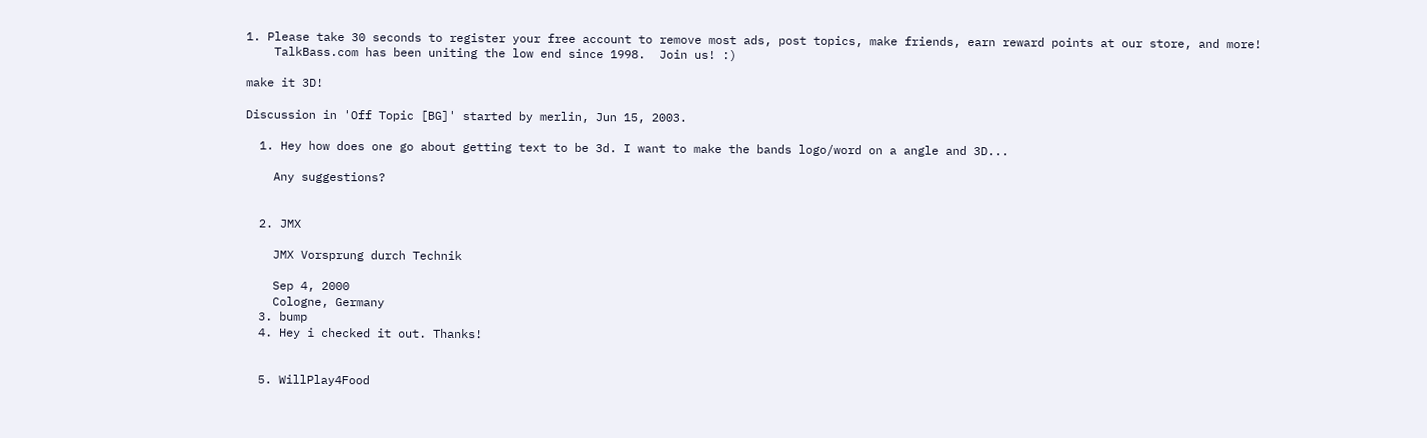1. Please take 30 seconds to register your free account to remove most ads, post topics, make friends, earn reward points at our store, and more!
    TalkBass.com has been uniting the low end since 1998.  Join us! :)

make it 3D!

Discussion in 'Off Topic [BG]' started by merlin, Jun 15, 2003.

  1. Hey how does one go about getting text to be 3d. I want to make the bands logo/word on a angle and 3D...

    Any suggestions?


  2. JMX

    JMX Vorsprung durch Technik

    Sep 4, 2000
    Cologne, Germany
  3. bump
  4. Hey i checked it out. Thanks!


  5. WillPlay4Food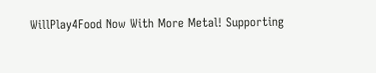WillPlay4Food Now With More Metal! Supporting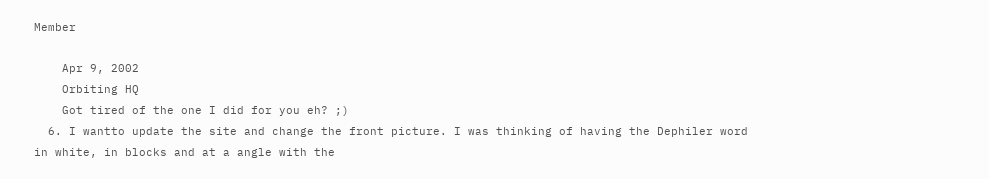Member

    Apr 9, 2002
    Orbiting HQ
    Got tired of the one I did for you eh? ;)
  6. I wantto update the site and change the front picture. I was thinking of having the Dephiler word in white, in blocks and at a angle with the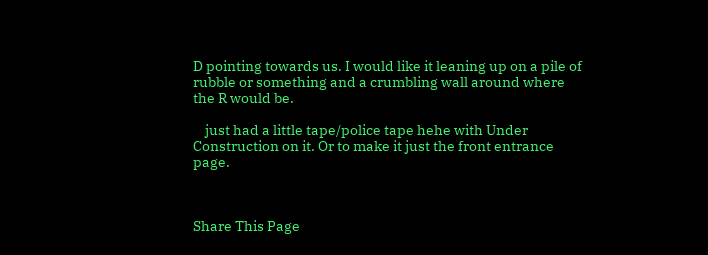D pointing towards us. I would like it leaning up on a pile of rubble or something and a crumbling wall around where the R would be.

    just had a little tape/police tape hehe with Under Construction on it. Or to make it just the front entrance page.



Share This Page